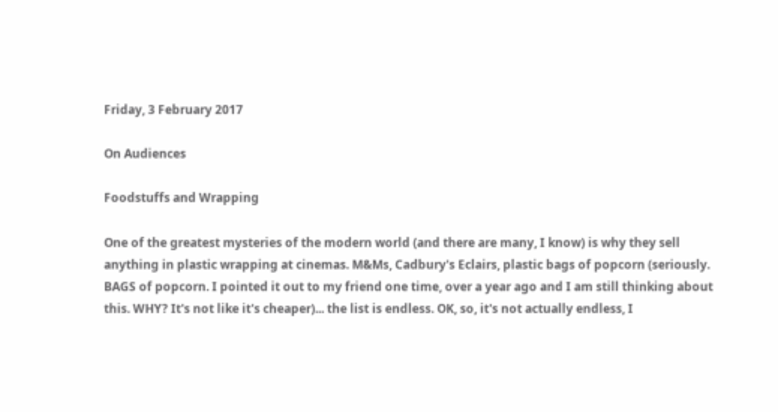Friday, 3 February 2017

On Audiences

Foodstuffs and Wrapping

One of the greatest mysteries of the modern world (and there are many, I know) is why they sell anything in plastic wrapping at cinemas. M&Ms, Cadbury's Eclairs, plastic bags of popcorn (seriously. BAGS of popcorn. I pointed it out to my friend one time, over a year ago and I am still thinking about this. WHY? It's not like it's cheaper)... the list is endless. OK, so, it's not actually endless, I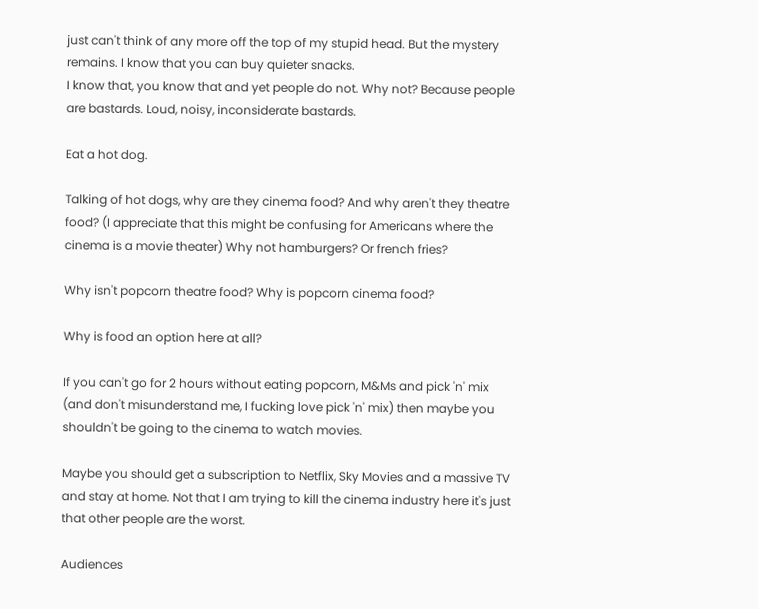just can't think of any more off the top of my stupid head. But the mystery remains. I know that you can buy quieter snacks.
I know that, you know that and yet people do not. Why not? Because people are bastards. Loud, noisy, inconsiderate bastards.

Eat a hot dog.

Talking of hot dogs, why are they cinema food? And why aren't they theatre food? (I appreciate that this might be confusing for Americans where the cinema is a movie theater) Why not hamburgers? Or french fries?

Why isn't popcorn theatre food? Why is popcorn cinema food?

Why is food an option here at all?

If you can't go for 2 hours without eating popcorn, M&Ms and pick 'n' mix (and don't misunderstand me, I fucking love pick 'n' mix) then maybe you shouldn't be going to the cinema to watch movies.

Maybe you should get a subscription to Netflix, Sky Movies and a massive TV and stay at home. Not that I am trying to kill the cinema industry here it's just that other people are the worst.

Audiences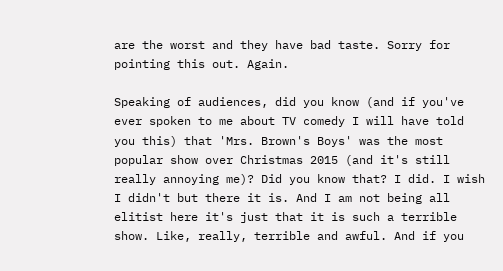are the worst and they have bad taste. Sorry for pointing this out. Again.

Speaking of audiences, did you know (and if you've ever spoken to me about TV comedy I will have told you this) that 'Mrs. Brown's Boys' was the most popular show over Christmas 2015 (and it's still really annoying me)? Did you know that? I did. I wish I didn't but there it is. And I am not being all elitist here it's just that it is such a terrible show. Like, really, terrible and awful. And if you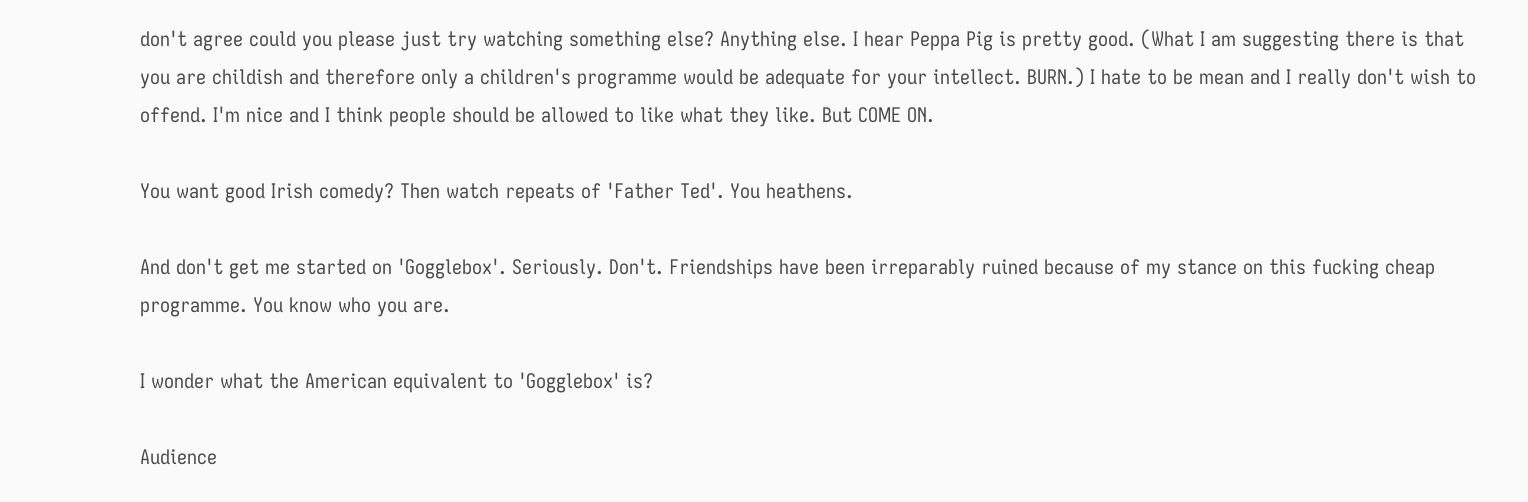don't agree could you please just try watching something else? Anything else. I hear Peppa Pig is pretty good. (What I am suggesting there is that you are childish and therefore only a children's programme would be adequate for your intellect. BURN.) I hate to be mean and I really don't wish to offend. I'm nice and I think people should be allowed to like what they like. But COME ON.

You want good Irish comedy? Then watch repeats of 'Father Ted'. You heathens.

And don't get me started on 'Gogglebox'. Seriously. Don't. Friendships have been irreparably ruined because of my stance on this fucking cheap programme. You know who you are.

I wonder what the American equivalent to 'Gogglebox' is?

Audience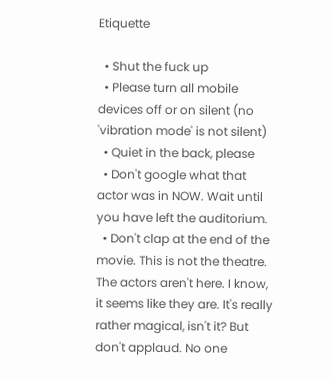Etiquette

  • Shut the fuck up
  • Please turn all mobile devices off or on silent (no 'vibration mode' is not silent)
  • Quiet in the back, please
  • Don't google what that actor was in NOW. Wait until you have left the auditorium.
  • Don't clap at the end of the movie. This is not the theatre. The actors aren't here. I know, it seems like they are. It's really rather magical, isn't it? But don't applaud. No one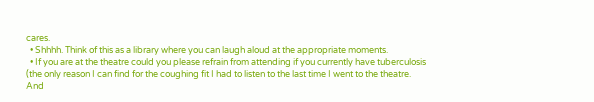cares.
  • Shhhh. Think of this as a library where you can laugh aloud at the appropriate moments.
  • If you are at the theatre could you please refrain from attending if you currently have tuberculosis (the only reason I can find for the coughing fit I had to listen to the last time I went to the theatre. And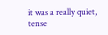it was a really quiet, tense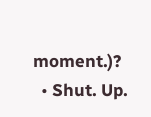moment.)?
  • Shut. Up.